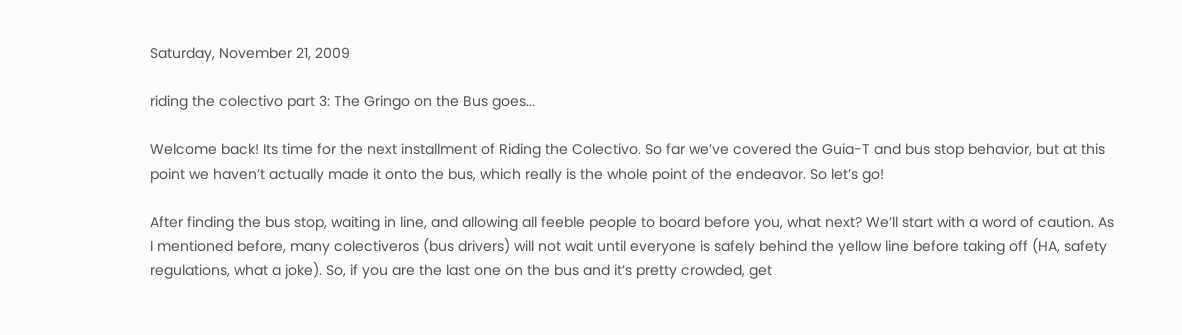Saturday, November 21, 2009

riding the colectivo part 3: The Gringo on the Bus goes...

Welcome back! Its time for the next installment of Riding the Colectivo. So far we’ve covered the Guia-T and bus stop behavior, but at this point we haven’t actually made it onto the bus, which really is the whole point of the endeavor. So let’s go!

After finding the bus stop, waiting in line, and allowing all feeble people to board before you, what next? We’ll start with a word of caution. As I mentioned before, many colectiveros (bus drivers) will not wait until everyone is safely behind the yellow line before taking off (HA, safety regulations, what a joke). So, if you are the last one on the bus and it’s pretty crowded, get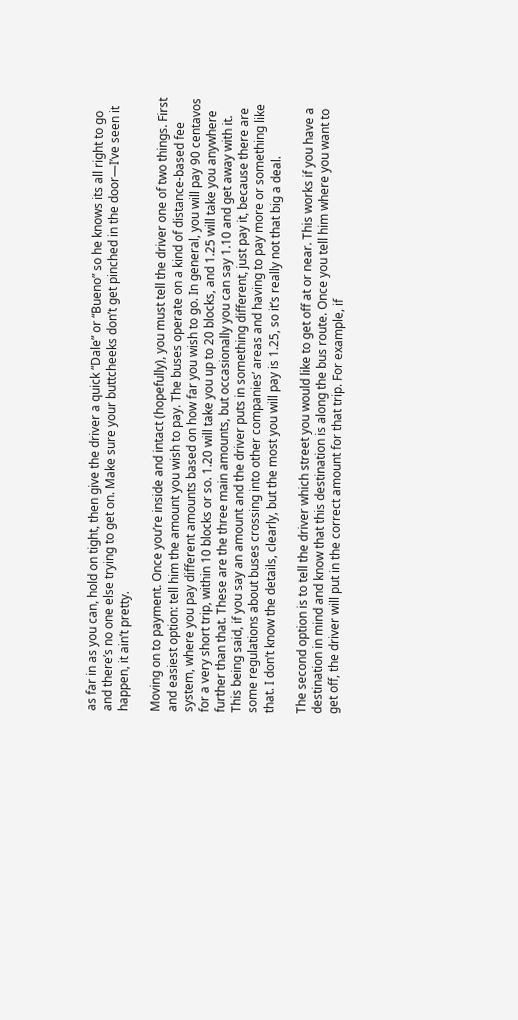as far in as you can, hold on tight, then give the driver a quick “Dale” or “Bueno” so he knows its all right to go and there’s no one else trying to get on. Make sure your buttcheeks don’t get pinched in the door—I’ve seen it happen, it ain’t pretty.

Moving on to payment. Once you’re inside and intact (hopefully), you must tell the driver one of two things. First and easiest option: tell him the amount you wish to pay. The buses operate on a kind of distance-based fee system, where you pay different amounts based on how far you wish to go. In general, you will pay 90 centavos for a very short trip, within 10 blocks or so. 1.20 will take you up to 20 blocks, and 1.25 will take you anywhere further than that. These are the three main amounts, but occasionally you can say 1.10 and get away with it. This being said, if you say an amount and the driver puts in something different, just pay it, because there are some regulations about buses crossing into other companies’ areas and having to pay more or something like that. I don’t know the details, clearly, but the most you will pay is 1.25, so it’s really not that big a deal.

The second option is to tell the driver which street you would like to get off at or near. This works if you have a destination in mind and know that this destination is along the bus route. Once you tell him where you want to get off, the driver will put in the correct amount for that trip. For example, if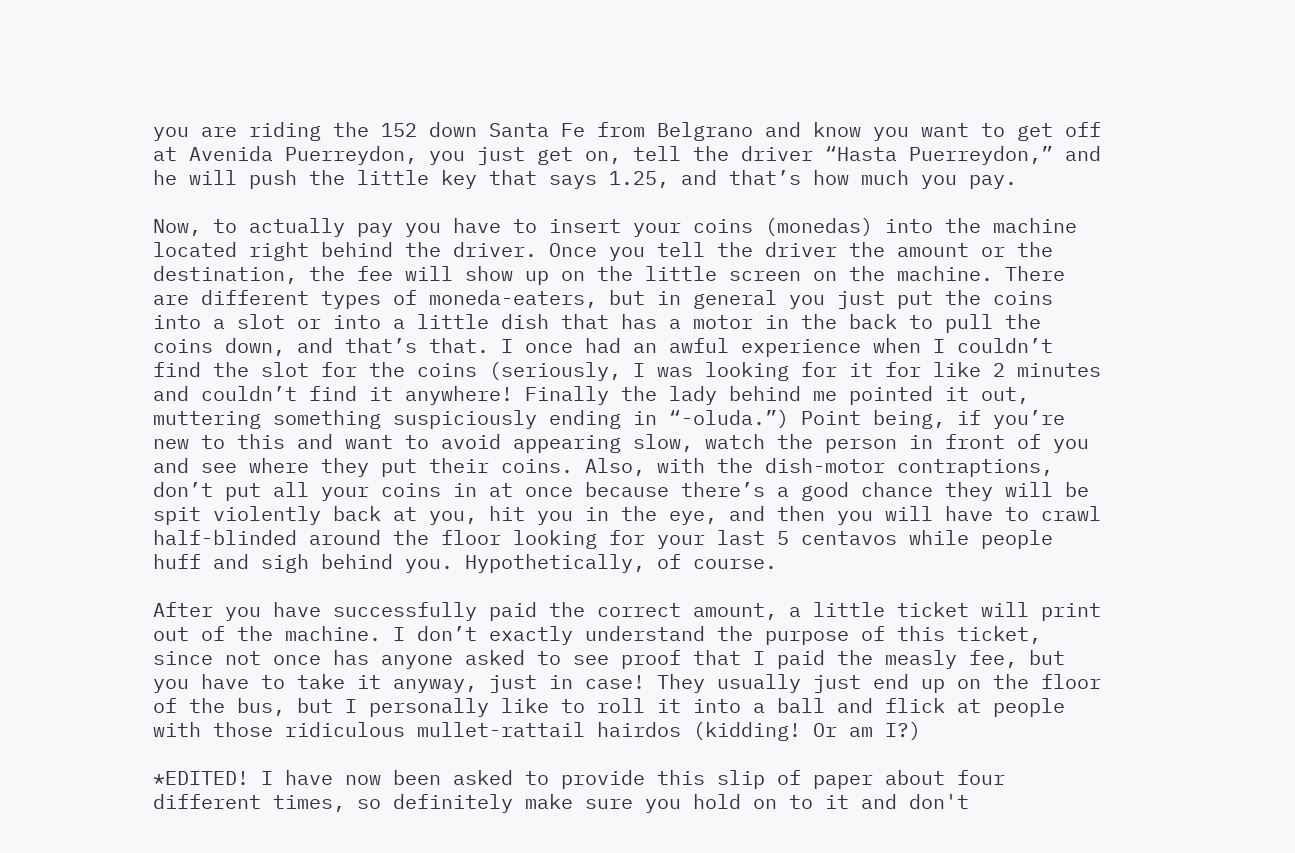you are riding the 152 down Santa Fe from Belgrano and know you want to get off at Avenida Puerreydon, you just get on, tell the driver “Hasta Puerreydon,” and he will push the little key that says 1.25, and that’s how much you pay.

Now, to actually pay you have to insert your coins (monedas) into the machine located right behind the driver. Once you tell the driver the amount or the destination, the fee will show up on the little screen on the machine. There are different types of moneda-eaters, but in general you just put the coins into a slot or into a little dish that has a motor in the back to pull the coins down, and that’s that. I once had an awful experience when I couldn’t find the slot for the coins (seriously, I was looking for it for like 2 minutes and couldn’t find it anywhere! Finally the lady behind me pointed it out, muttering something suspiciously ending in “-oluda.”) Point being, if you’re new to this and want to avoid appearing slow, watch the person in front of you and see where they put their coins. Also, with the dish-motor contraptions, don’t put all your coins in at once because there’s a good chance they will be spit violently back at you, hit you in the eye, and then you will have to crawl half-blinded around the floor looking for your last 5 centavos while people huff and sigh behind you. Hypothetically, of course.

After you have successfully paid the correct amount, a little ticket will print out of the machine. I don’t exactly understand the purpose of this ticket, since not once has anyone asked to see proof that I paid the measly fee, but you have to take it anyway, just in case! They usually just end up on the floor of the bus, but I personally like to roll it into a ball and flick at people with those ridiculous mullet-rattail hairdos (kidding! Or am I?)

*EDITED! I have now been asked to provide this slip of paper about four different times, so definitely make sure you hold on to it and don't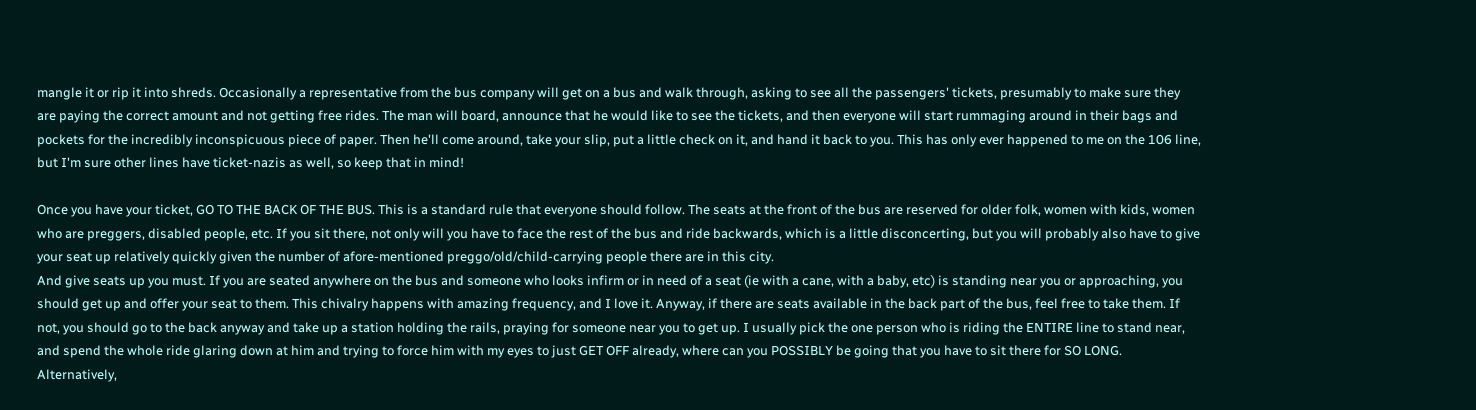mangle it or rip it into shreds. Occasionally a representative from the bus company will get on a bus and walk through, asking to see all the passengers' tickets, presumably to make sure they are paying the correct amount and not getting free rides. The man will board, announce that he would like to see the tickets, and then everyone will start rummaging around in their bags and pockets for the incredibly inconspicuous piece of paper. Then he'll come around, take your slip, put a little check on it, and hand it back to you. This has only ever happened to me on the 106 line, but I'm sure other lines have ticket-nazis as well, so keep that in mind!

Once you have your ticket, GO TO THE BACK OF THE BUS. This is a standard rule that everyone should follow. The seats at the front of the bus are reserved for older folk, women with kids, women who are preggers, disabled people, etc. If you sit there, not only will you have to face the rest of the bus and ride backwards, which is a little disconcerting, but you will probably also have to give your seat up relatively quickly given the number of afore-mentioned preggo/old/child-carrying people there are in this city.
And give seats up you must. If you are seated anywhere on the bus and someone who looks infirm or in need of a seat (ie with a cane, with a baby, etc) is standing near you or approaching, you should get up and offer your seat to them. This chivalry happens with amazing frequency, and I love it. Anyway, if there are seats available in the back part of the bus, feel free to take them. If not, you should go to the back anyway and take up a station holding the rails, praying for someone near you to get up. I usually pick the one person who is riding the ENTIRE line to stand near, and spend the whole ride glaring down at him and trying to force him with my eyes to just GET OFF already, where can you POSSIBLY be going that you have to sit there for SO LONG. Alternatively,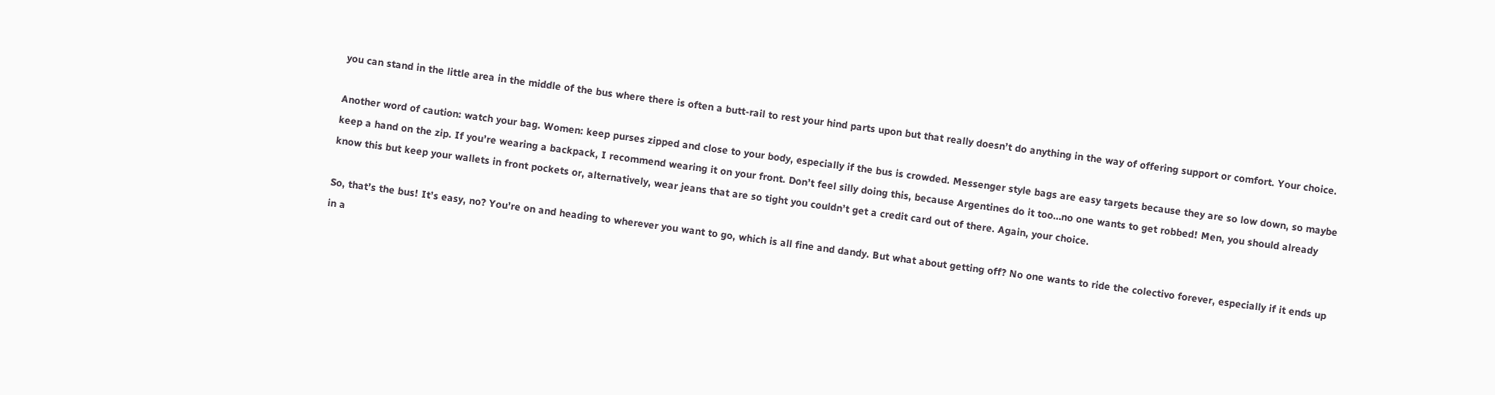you can stand in the little area in the middle of the bus where there is often a butt-rail to rest your hind parts upon but that really doesn’t do anything in the way of offering support or comfort. Your choice.

Another word of caution: watch your bag. Women: keep purses zipped and close to your body, especially if the bus is crowded. Messenger style bags are easy targets because they are so low down, so maybe keep a hand on the zip. If you’re wearing a backpack, I recommend wearing it on your front. Don’t feel silly doing this, because Argentines do it too…no one wants to get robbed! Men, you should already know this but keep your wallets in front pockets or, alternatively, wear jeans that are so tight you couldn’t get a credit card out of there. Again, your choice.

So, that’s the bus! It’s easy, no? You’re on and heading to wherever you want to go, which is all fine and dandy. But what about getting off? No one wants to ride the colectivo forever, especially if it ends up in a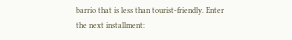barrio that is less than tourist-friendly. Enter the next installment: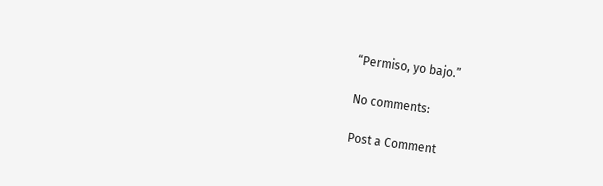“Permiso, yo bajo.”

No comments:

Post a Comment